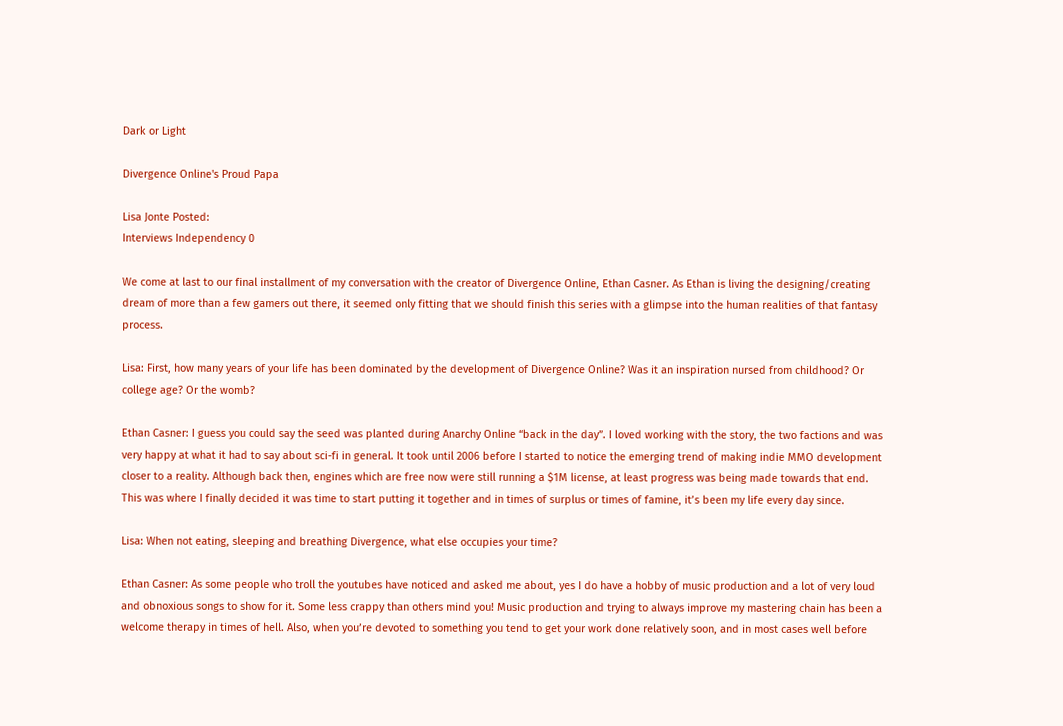Dark or Light

Divergence Online's Proud Papa

Lisa Jonte Posted:
Interviews Independency 0

We come at last to our final installment of my conversation with the creator of Divergence Online, Ethan Casner. As Ethan is living the designing/creating dream of more than a few gamers out there, it seemed only fitting that we should finish this series with a glimpse into the human realities of that fantasy process.

Lisa: First, how many years of your life has been dominated by the development of Divergence Online? Was it an inspiration nursed from childhood? Or college age? Or the womb?

Ethan Casner: I guess you could say the seed was planted during Anarchy Online “back in the day”. I loved working with the story, the two factions and was very happy at what it had to say about sci-fi in general. It took until 2006 before I started to notice the emerging trend of making indie MMO development closer to a reality. Although back then, engines which are free now were still running a $1M license, at least progress was being made towards that end. This was where I finally decided it was time to start putting it together and in times of surplus or times of famine, it’s been my life every day since.

Lisa: When not eating, sleeping and breathing Divergence, what else occupies your time?

Ethan Casner: As some people who troll the youtubes have noticed and asked me about, yes I do have a hobby of music production and a lot of very loud and obnoxious songs to show for it. Some less crappy than others mind you! Music production and trying to always improve my mastering chain has been a welcome therapy in times of hell. Also, when you’re devoted to something you tend to get your work done relatively soon, and in most cases well before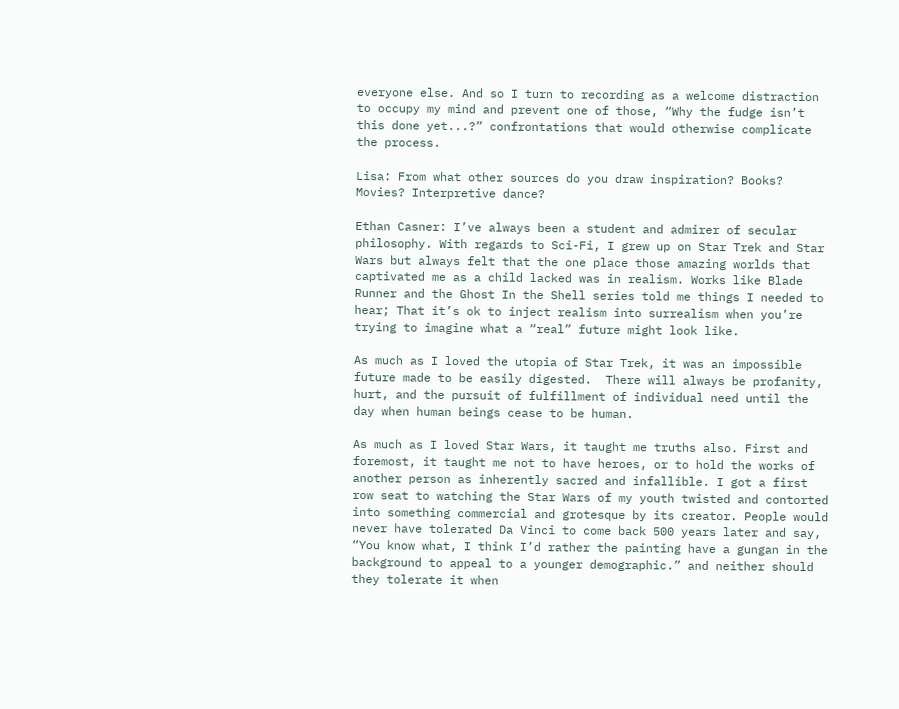everyone else. And so I turn to recording as a welcome distraction to occupy my mind and prevent one of those, “Why the fudge isn’t this done yet...?” confrontations that would otherwise complicate the process.

Lisa: From what other sources do you draw inspiration? Books? Movies? Interpretive dance?

Ethan Casner: I’ve always been a student and admirer of secular philosophy. With regards to Sci-Fi, I grew up on Star Trek and Star Wars but always felt that the one place those amazing worlds that captivated me as a child lacked was in realism. Works like Blade Runner and the Ghost In the Shell series told me things I needed to hear; That it’s ok to inject realism into surrealism when you’re trying to imagine what a “real” future might look like.

As much as I loved the utopia of Star Trek, it was an impossible future made to be easily digested.  There will always be profanity, hurt, and the pursuit of fulfillment of individual need until the day when human beings cease to be human.

As much as I loved Star Wars, it taught me truths also. First and foremost, it taught me not to have heroes, or to hold the works of another person as inherently sacred and infallible. I got a first row seat to watching the Star Wars of my youth twisted and contorted into something commercial and grotesque by its creator. People would never have tolerated Da Vinci to come back 500 years later and say, “You know what, I think I’d rather the painting have a gungan in the background to appeal to a younger demographic.” and neither should they tolerate it when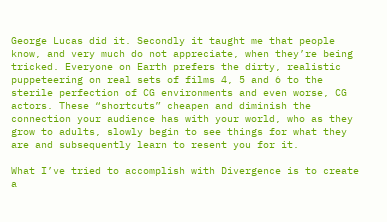George Lucas did it. Secondly it taught me that people know, and very much do not appreciate, when they’re being tricked. Everyone on Earth prefers the dirty, realistic puppeteering on real sets of films 4, 5 and 6 to the sterile perfection of CG environments and even worse, CG actors. These “shortcuts” cheapen and diminish the connection your audience has with your world, who as they grow to adults, slowly begin to see things for what they are and subsequently learn to resent you for it.

What I’ve tried to accomplish with Divergence is to create a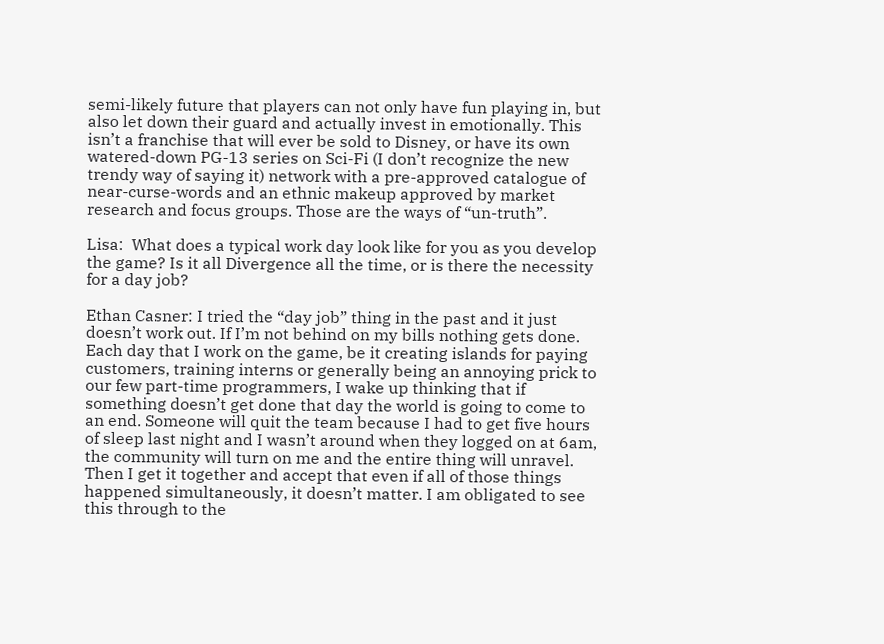semi-likely future that players can not only have fun playing in, but also let down their guard and actually invest in emotionally. This isn’t a franchise that will ever be sold to Disney, or have its own watered-down PG-13 series on Sci-Fi (I don’t recognize the new trendy way of saying it) network with a pre-approved catalogue of near-curse-words and an ethnic makeup approved by market research and focus groups. Those are the ways of “un-truth”.

Lisa:  What does a typical work day look like for you as you develop the game? Is it all Divergence all the time, or is there the necessity for a day job?

Ethan Casner: I tried the “day job” thing in the past and it just doesn’t work out. If I’m not behind on my bills nothing gets done. Each day that I work on the game, be it creating islands for paying customers, training interns or generally being an annoying prick to our few part-time programmers, I wake up thinking that if something doesn’t get done that day the world is going to come to an end. Someone will quit the team because I had to get five hours of sleep last night and I wasn’t around when they logged on at 6am, the community will turn on me and the entire thing will unravel. Then I get it together and accept that even if all of those things happened simultaneously, it doesn’t matter. I am obligated to see this through to the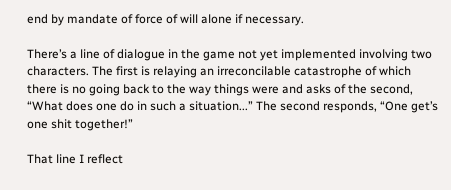end by mandate of force of will alone if necessary.

There’s a line of dialogue in the game not yet implemented involving two characters. The first is relaying an irreconcilable catastrophe of which there is no going back to the way things were and asks of the second, “What does one do in such a situation...” The second responds, “One get’s one shit together!”

That line I reflect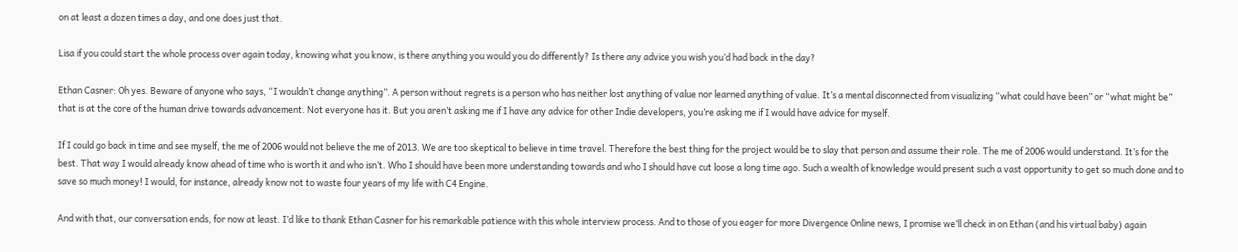on at least a dozen times a day, and one does just that.

Lisa if you could start the whole process over again today, knowing what you know, is there anything you would you do differently? Is there any advice you wish you’d had back in the day?

Ethan Casner: Oh yes. Beware of anyone who says, “I wouldn’t change anything”. A person without regrets is a person who has neither lost anything of value nor learned anything of value. It’s a mental disconnected from visualizing “what could have been” or “what might be” that is at the core of the human drive towards advancement. Not everyone has it. But you aren’t asking me if I have any advice for other Indie developers, you’re asking me if I would have advice for myself.

If I could go back in time and see myself, the me of 2006 would not believe the me of 2013. We are too skeptical to believe in time travel. Therefore the best thing for the project would be to slay that person and assume their role. The me of 2006 would understand. It’s for the best. That way I would already know ahead of time who is worth it and who isn’t. Who I should have been more understanding towards and who I should have cut loose a long time ago. Such a wealth of knowledge would present such a vast opportunity to get so much done and to save so much money! I would, for instance, already know not to waste four years of my life with C4 Engine.

And with that, our conversation ends, for now at least. I’d like to thank Ethan Casner for his remarkable patience with this whole interview process. And to those of you eager for more Divergence Online news, I promise we’ll check in on Ethan (and his virtual baby) again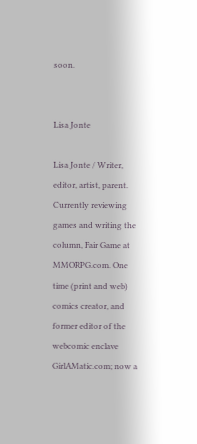soon.


Lisa Jonte

Lisa Jonte / Writer, editor, artist, parent. Currently reviewing games and writing the column, Fair Game at MMORPG.com. One time (print and web) comics creator, and former editor of the webcomic enclave GirlAMatic.com; now a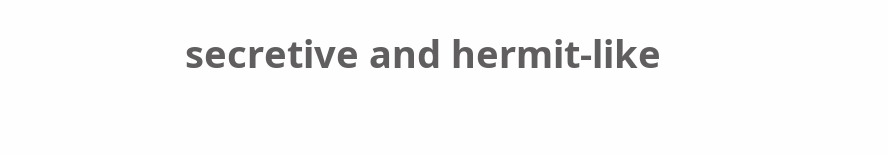secretive and hermit-like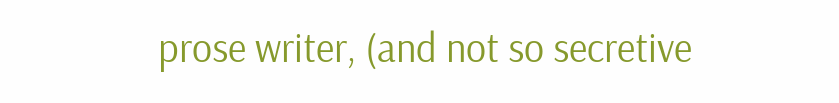prose writer, (and not so secretive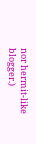nor hermit-like blogger.)